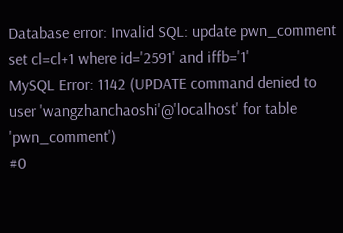Database error: Invalid SQL: update pwn_comment set cl=cl+1 where id='2591' and iffb='1'
MySQL Error: 1142 (UPDATE command denied to user 'wangzhanchaoshi'@'localhost' for table 'pwn_comment')
#0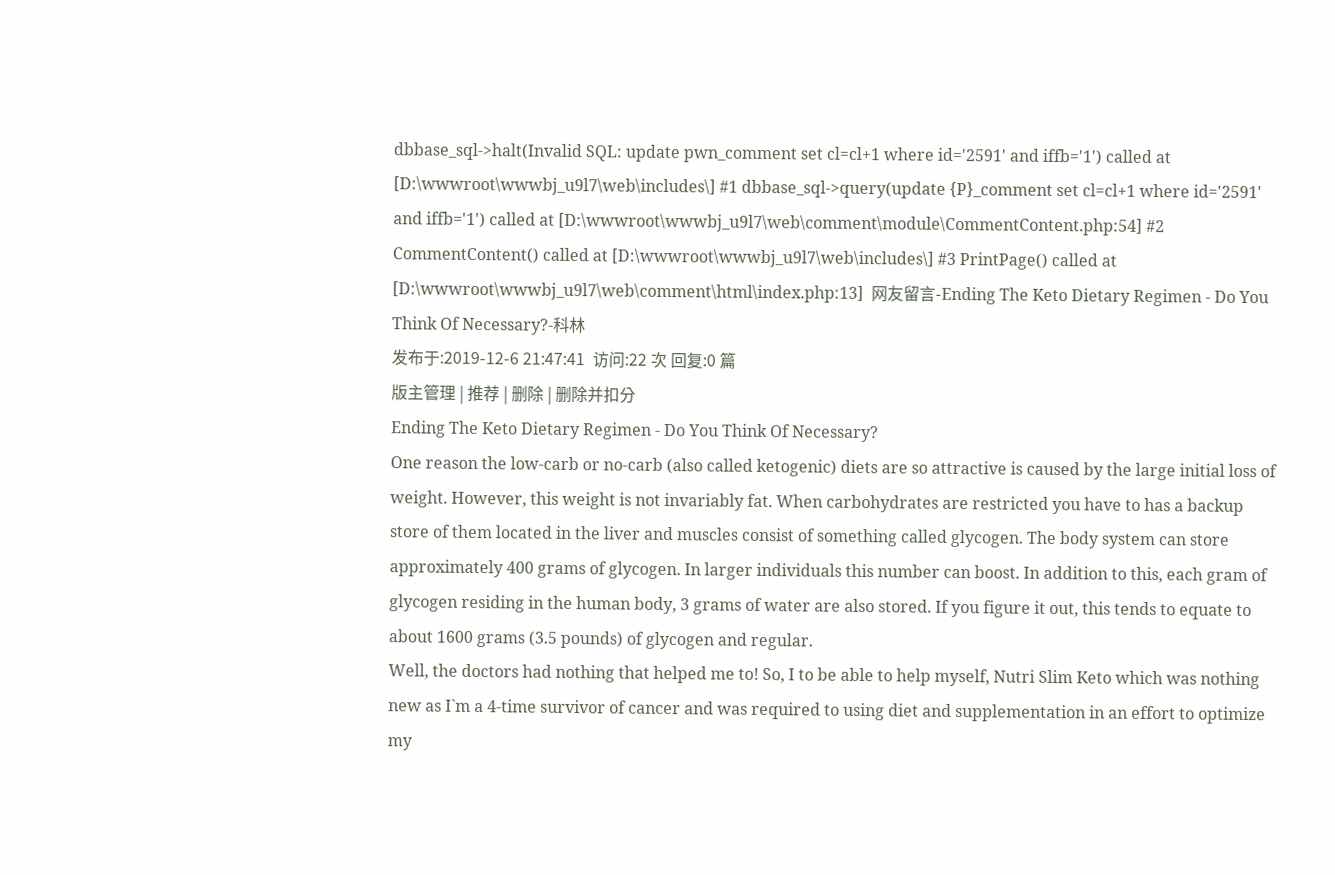dbbase_sql->halt(Invalid SQL: update pwn_comment set cl=cl+1 where id='2591' and iffb='1') called at [D:\wwwroot\wwwbj_u9l7\web\includes\] #1 dbbase_sql->query(update {P}_comment set cl=cl+1 where id='2591' and iffb='1') called at [D:\wwwroot\wwwbj_u9l7\web\comment\module\CommentContent.php:54] #2 CommentContent() called at [D:\wwwroot\wwwbj_u9l7\web\includes\] #3 PrintPage() called at [D:\wwwroot\wwwbj_u9l7\web\comment\html\index.php:13]  网友留言-Ending The Keto Dietary Regimen - Do You Think Of Necessary?-科林
发布于:2019-12-6 21:47:41  访问:22 次 回复:0 篇
版主管理 | 推荐 | 删除 | 删除并扣分
Ending The Keto Dietary Regimen - Do You Think Of Necessary?
One reason the low-carb or no-carb (also called ketogenic) diets are so attractive is caused by the large initial loss of weight. However, this weight is not invariably fat. When carbohydrates are restricted you have to has a backup store of them located in the liver and muscles consist of something called glycogen. The body system can store approximately 400 grams of glycogen. In larger individuals this number can boost. In addition to this, each gram of glycogen residing in the human body, 3 grams of water are also stored. If you figure it out, this tends to equate to about 1600 grams (3.5 pounds) of glycogen and regular.
Well, the doctors had nothing that helped me to! So, I to be able to help myself, Nutri Slim Keto which was nothing new as I`m a 4-time survivor of cancer and was required to using diet and supplementation in an effort to optimize my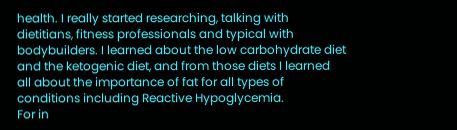health. I really started researching, talking with dietitians, fitness professionals and typical with bodybuilders. I learned about the low carbohydrate diet and the ketogenic diet, and from those diets I learned all about the importance of fat for all types of conditions including Reactive Hypoglycemia.
For in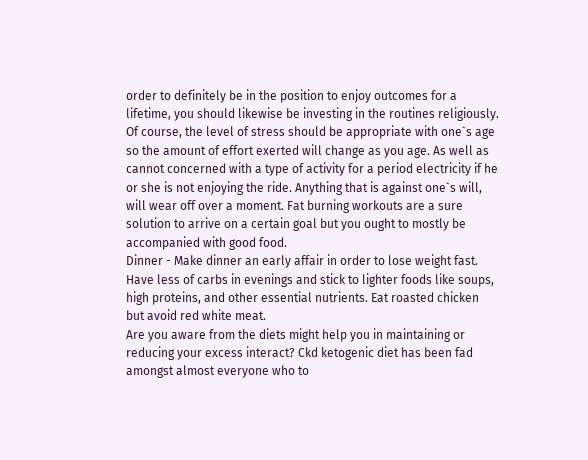order to definitely be in the position to enjoy outcomes for a lifetime, you should likewise be investing in the routines religiously. Of course, the level of stress should be appropriate with one`s age so the amount of effort exerted will change as you age. As well as cannot concerned with a type of activity for a period electricity if he or she is not enjoying the ride. Anything that is against one`s will, will wear off over a moment. Fat burning workouts are a sure solution to arrive on a certain goal but you ought to mostly be accompanied with good food.
Dinner - Make dinner an early affair in order to lose weight fast. Have less of carbs in evenings and stick to lighter foods like soups, high proteins, and other essential nutrients. Eat roasted chicken but avoid red white meat.
Are you aware from the diets might help you in maintaining or reducing your excess interact? Ckd ketogenic diet has been fad amongst almost everyone who to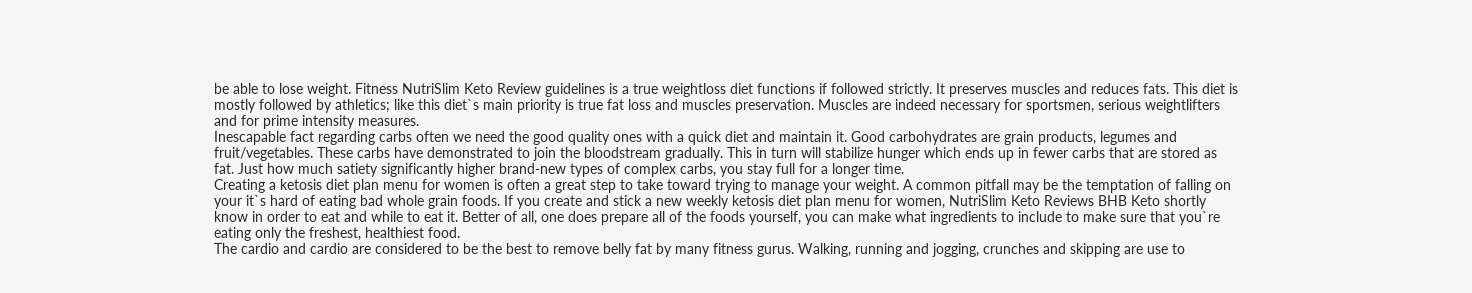be able to lose weight. Fitness NutriSlim Keto Review guidelines is a true weightloss diet functions if followed strictly. It preserves muscles and reduces fats. This diet is mostly followed by athletics; like this diet`s main priority is true fat loss and muscles preservation. Muscles are indeed necessary for sportsmen, serious weightlifters and for prime intensity measures.
Inescapable fact regarding carbs often we need the good quality ones with a quick diet and maintain it. Good carbohydrates are grain products, legumes and fruit/vegetables. These carbs have demonstrated to join the bloodstream gradually. This in turn will stabilize hunger which ends up in fewer carbs that are stored as fat. Just how much satiety significantly higher brand-new types of complex carbs, you stay full for a longer time.
Creating a ketosis diet plan menu for women is often a great step to take toward trying to manage your weight. A common pitfall may be the temptation of falling on your it`s hard of eating bad whole grain foods. If you create and stick a new weekly ketosis diet plan menu for women, NutriSlim Keto Reviews BHB Keto shortly know in order to eat and while to eat it. Better of all, one does prepare all of the foods yourself, you can make what ingredients to include to make sure that you`re eating only the freshest, healthiest food.
The cardio and cardio are considered to be the best to remove belly fat by many fitness gurus. Walking, running and jogging, crunches and skipping are use to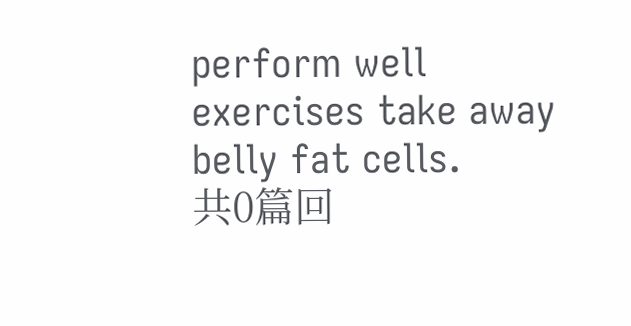perform well exercises take away belly fat cells.
共0篇回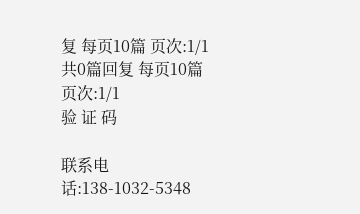复 每页10篇 页次:1/1
共0篇回复 每页10篇 页次:1/1
验 证 码

联系电话:138-1032-5348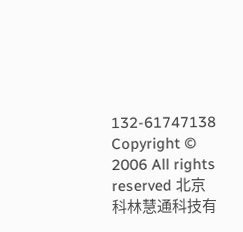132-61747138
Copyright © 2006 All rights reserved 北京科林慧通科技有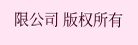限公司 版权所有